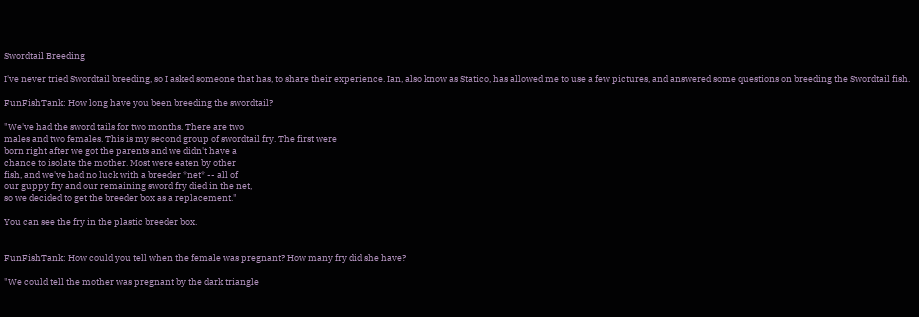Swordtail Breeding

I've never tried Swordtail breeding, so I asked someone that has, to share their experience. Ian, also know as Statico, has allowed me to use a few pictures, and answered some questions on breeding the Swordtail fish.

FunFishTank: How long have you been breeding the swordtail?

"We've had the sword tails for two months. There are two
males and two females. This is my second group of swordtail fry. The first were
born right after we got the parents and we didn't have a
chance to isolate the mother. Most were eaten by other
fish, and we've had no luck with a breeder *net* -- all of
our guppy fry and our remaining sword fry died in the net,
so we decided to get the breeder box as a replacement."

You can see the fry in the plastic breeder box.


FunFishTank: How could you tell when the female was pregnant? How many fry did she have?

"We could tell the mother was pregnant by the dark triangle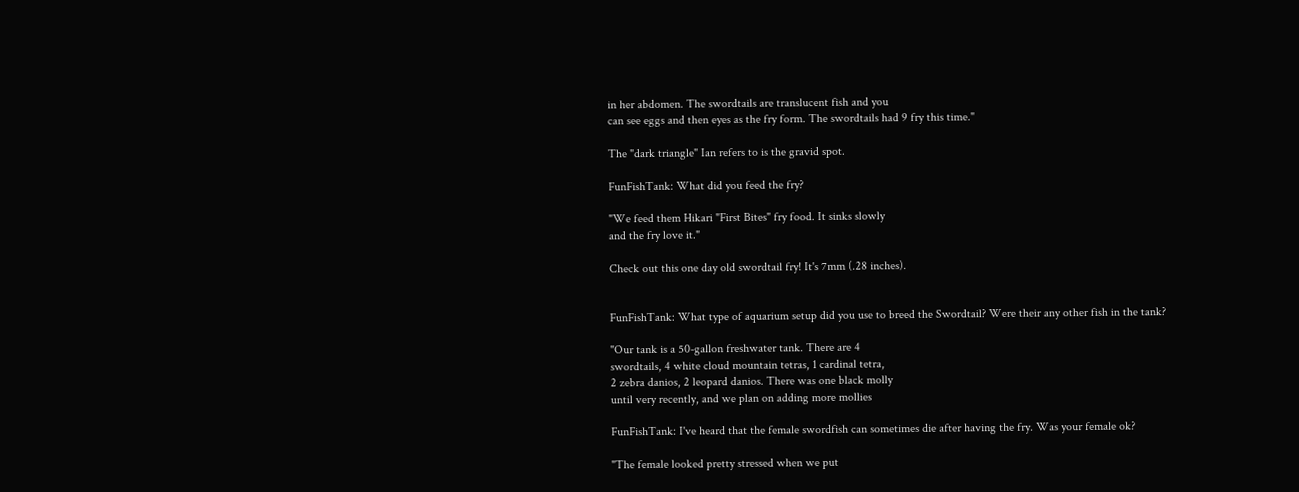in her abdomen. The swordtails are translucent fish and you
can see eggs and then eyes as the fry form. The swordtails had 9 fry this time."

The "dark triangle" Ian refers to is the gravid spot.

FunFishTank: What did you feed the fry?

"We feed them Hikari "First Bites" fry food. It sinks slowly
and the fry love it."

Check out this one day old swordtail fry! It's 7mm (.28 inches).


FunFishTank: What type of aquarium setup did you use to breed the Swordtail? Were their any other fish in the tank?

"Our tank is a 50-gallon freshwater tank. There are 4
swordtails, 4 white cloud mountain tetras, 1 cardinal tetra,
2 zebra danios, 2 leopard danios. There was one black molly
until very recently, and we plan on adding more mollies

FunFishTank: I've heard that the female swordfish can sometimes die after having the fry. Was your female ok?

"The female looked pretty stressed when we put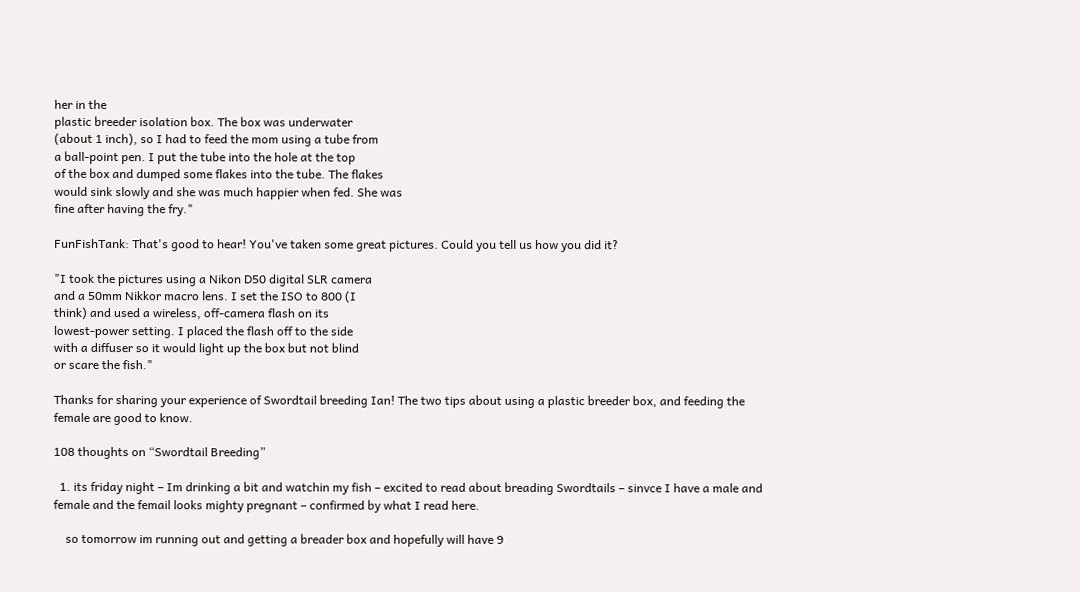her in the
plastic breeder isolation box. The box was underwater
(about 1 inch), so I had to feed the mom using a tube from
a ball-point pen. I put the tube into the hole at the top
of the box and dumped some flakes into the tube. The flakes
would sink slowly and she was much happier when fed. She was
fine after having the fry."

FunFishTank: That's good to hear! You've taken some great pictures. Could you tell us how you did it?

"I took the pictures using a Nikon D50 digital SLR camera
and a 50mm Nikkor macro lens. I set the ISO to 800 (I
think) and used a wireless, off-camera flash on its
lowest-power setting. I placed the flash off to the side
with a diffuser so it would light up the box but not blind
or scare the fish."

Thanks for sharing your experience of Swordtail breeding Ian! The two tips about using a plastic breeder box, and feeding the female are good to know.

108 thoughts on “Swordtail Breeding”

  1. its friday night – Im drinking a bit and watchin my fish – excited to read about breading Swordtails – sinvce I have a male and female and the femail looks mighty pregnant – confirmed by what I read here.

    so tomorrow im running out and getting a breader box and hopefully will have 9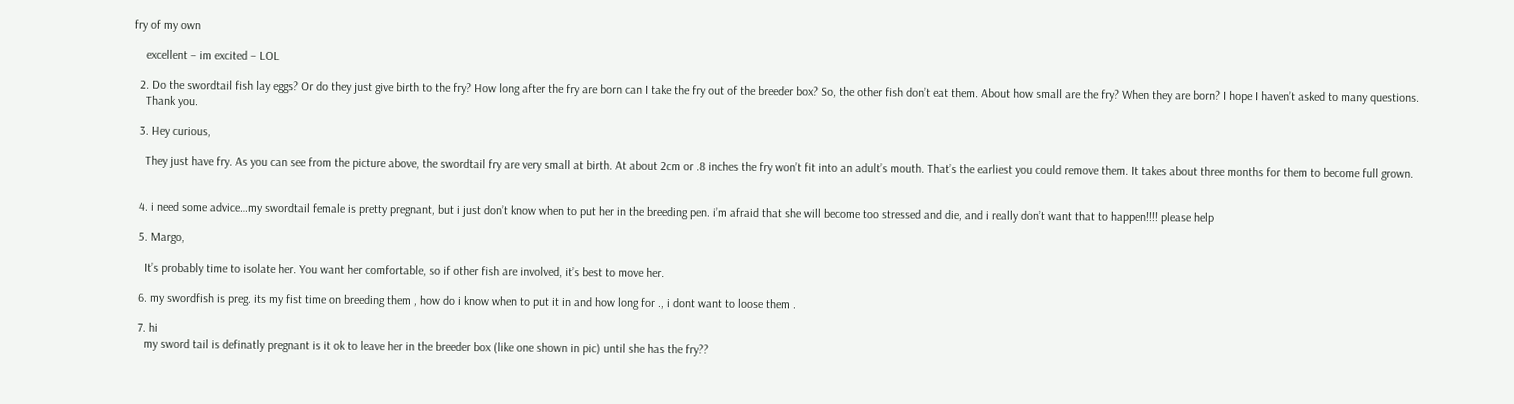fry of my own

    excellent – im excited – LOL

  2. Do the swordtail fish lay eggs? Or do they just give birth to the fry? How long after the fry are born can I take the fry out of the breeder box? So, the other fish don’t eat them. About how small are the fry? When they are born? I hope I haven’t asked to many questions.
    Thank you.

  3. Hey curious,

    They just have fry. As you can see from the picture above, the swordtail fry are very small at birth. At about 2cm or .8 inches the fry won’t fit into an adult’s mouth. That’s the earliest you could remove them. It takes about three months for them to become full grown.


  4. i need some advice…my swordtail female is pretty pregnant, but i just don’t know when to put her in the breeding pen. i’m afraid that she will become too stressed and die, and i really don’t want that to happen!!!! please help

  5. Margo,

    It’s probably time to isolate her. You want her comfortable, so if other fish are involved, it’s best to move her.

  6. my swordfish is preg. its my fist time on breeding them , how do i know when to put it in and how long for ., i dont want to loose them .

  7. hi
    my sword tail is definatly pregnant is it ok to leave her in the breeder box (like one shown in pic) until she has the fry??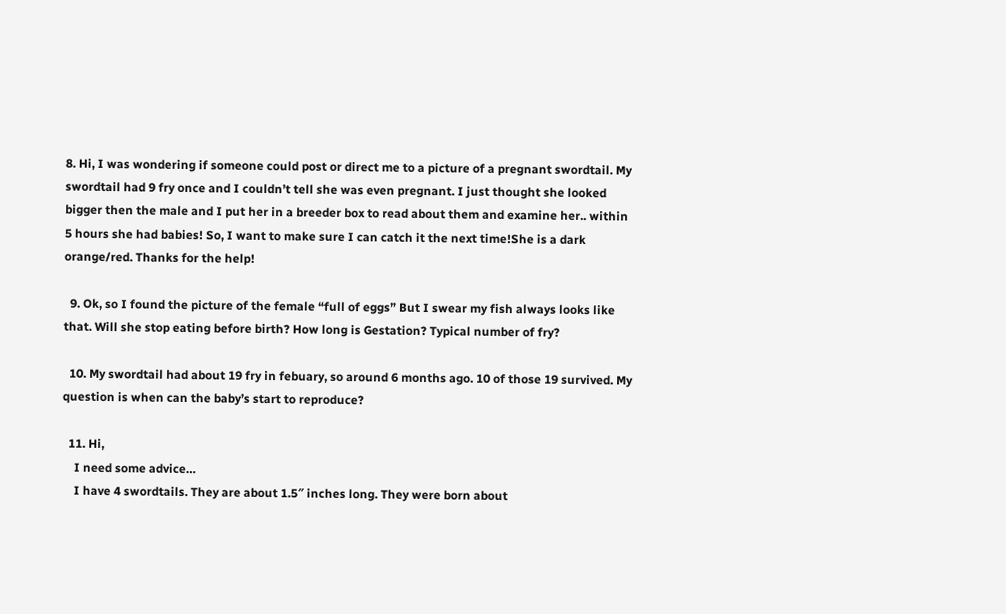8. Hi, I was wondering if someone could post or direct me to a picture of a pregnant swordtail. My swordtail had 9 fry once and I couldn’t tell she was even pregnant. I just thought she looked bigger then the male and I put her in a breeder box to read about them and examine her.. within 5 hours she had babies! So, I want to make sure I can catch it the next time!She is a dark orange/red. Thanks for the help!

  9. Ok, so I found the picture of the female “full of eggs” But I swear my fish always looks like that. Will she stop eating before birth? How long is Gestation? Typical number of fry?

  10. My swordtail had about 19 fry in febuary, so around 6 months ago. 10 of those 19 survived. My question is when can the baby’s start to reproduce?

  11. Hi,
    I need some advice…
    I have 4 swordtails. They are about 1.5″ inches long. They were born about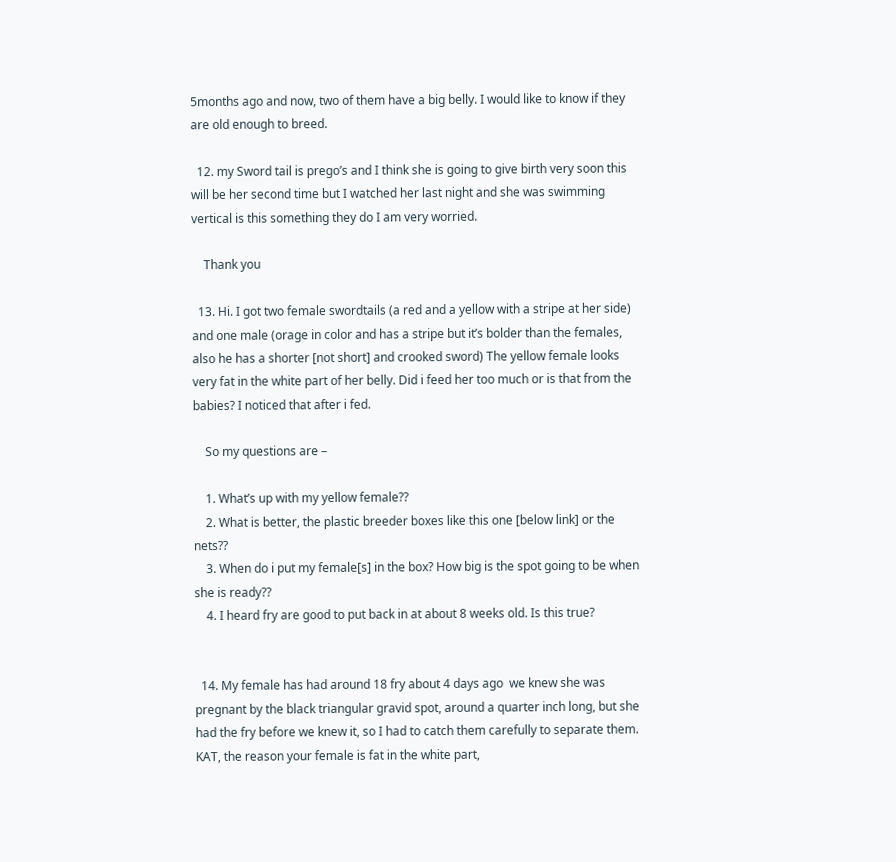5months ago and now, two of them have a big belly. I would like to know if they are old enough to breed.

  12. my Sword tail is prego’s and I think she is going to give birth very soon this will be her second time but I watched her last night and she was swimming vertical is this something they do I am very worried.

    Thank you

  13. Hi. I got two female swordtails (a red and a yellow with a stripe at her side) and one male (orage in color and has a stripe but it’s bolder than the females, also he has a shorter [not short] and crooked sword) The yellow female looks very fat in the white part of her belly. Did i feed her too much or is that from the babies? I noticed that after i fed.

    So my questions are –

    1. What’s up with my yellow female??
    2. What is better, the plastic breeder boxes like this one [below link] or the nets??
    3. When do i put my female[s] in the box? How big is the spot going to be when she is ready??
    4. I heard fry are good to put back in at about 8 weeks old. Is this true?


  14. My female has had around 18 fry about 4 days ago  we knew she was pregnant by the black triangular gravid spot, around a quarter inch long, but she had the fry before we knew it, so I had to catch them carefully to separate them. KAT, the reason your female is fat in the white part,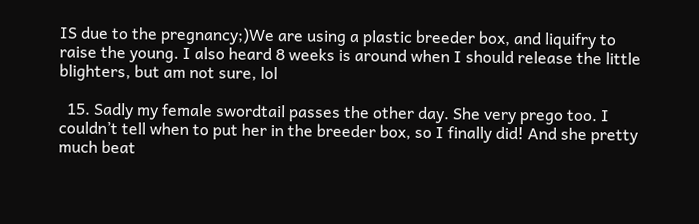IS due to the pregnancy;)We are using a plastic breeder box, and liquifry to raise the young. I also heard 8 weeks is around when I should release the little blighters, but am not sure, lol

  15. Sadly my female swordtail passes the other day. She very prego too. I couldn’t tell when to put her in the breeder box, so I finally did! And she pretty much beat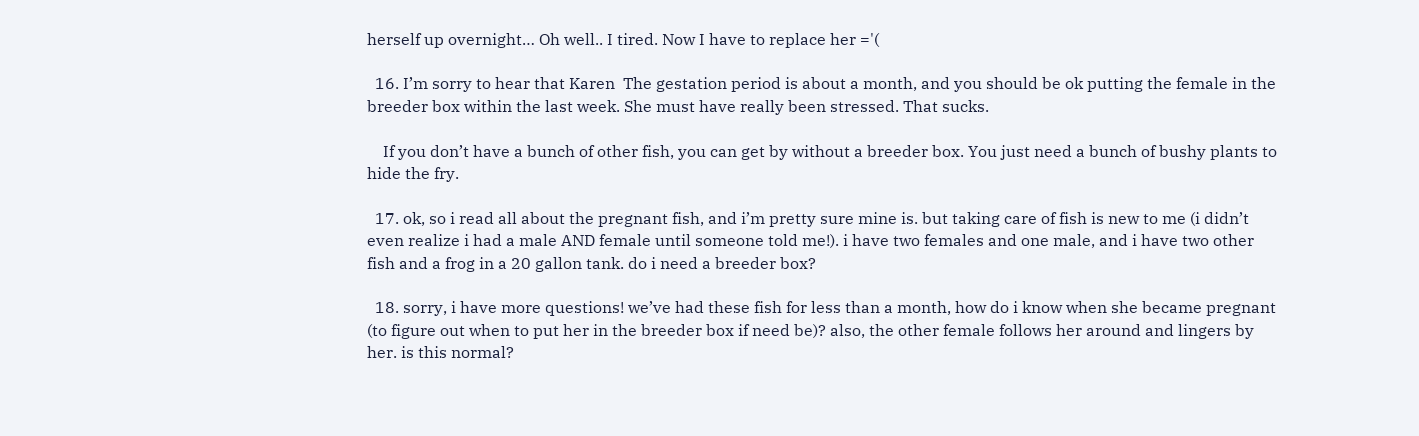herself up overnight… Oh well.. I tired. Now I have to replace her ='(

  16. I’m sorry to hear that Karen  The gestation period is about a month, and you should be ok putting the female in the breeder box within the last week. She must have really been stressed. That sucks.

    If you don’t have a bunch of other fish, you can get by without a breeder box. You just need a bunch of bushy plants to hide the fry.

  17. ok, so i read all about the pregnant fish, and i’m pretty sure mine is. but taking care of fish is new to me (i didn’t even realize i had a male AND female until someone told me!). i have two females and one male, and i have two other fish and a frog in a 20 gallon tank. do i need a breeder box?

  18. sorry, i have more questions! we’ve had these fish for less than a month, how do i know when she became pregnant (to figure out when to put her in the breeder box if need be)? also, the other female follows her around and lingers by her. is this normal?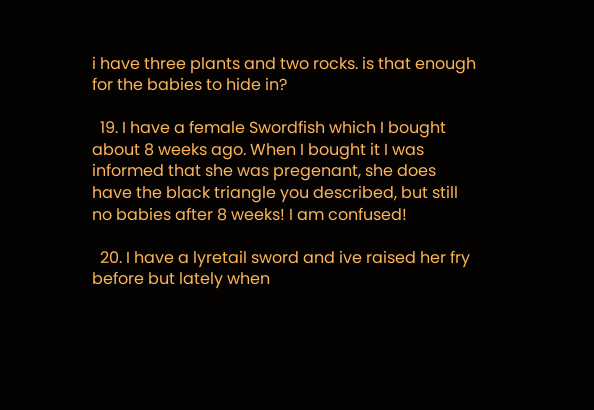i have three plants and two rocks. is that enough for the babies to hide in?

  19. I have a female Swordfish which I bought about 8 weeks ago. When I bought it I was informed that she was pregenant, she does have the black triangle you described, but still no babies after 8 weeks! I am confused!

  20. I have a lyretail sword and ive raised her fry before but lately when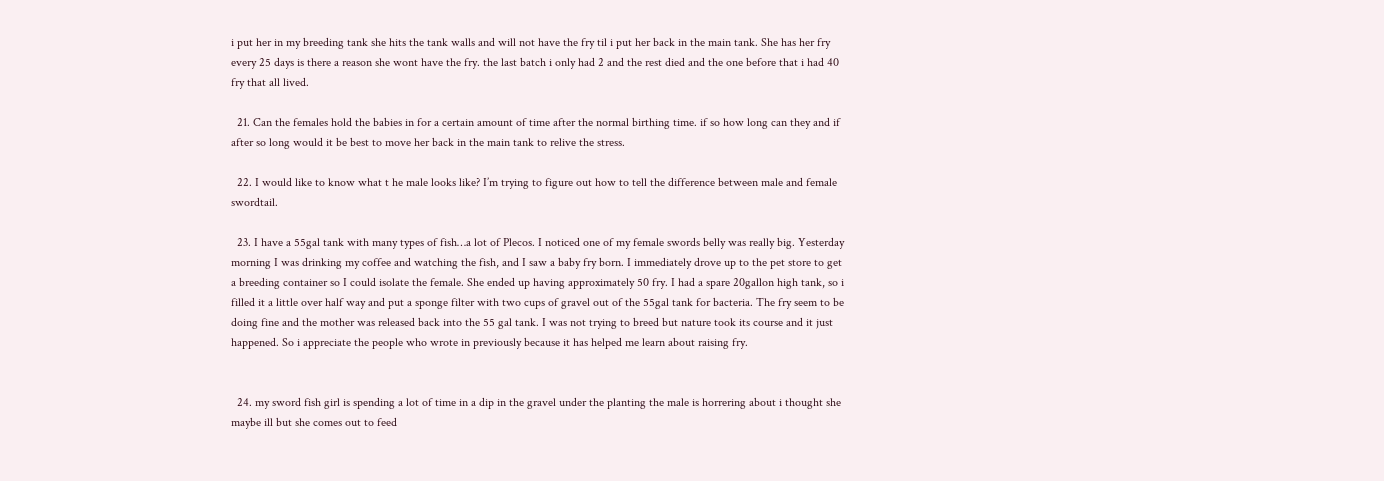i put her in my breeding tank she hits the tank walls and will not have the fry til i put her back in the main tank. She has her fry every 25 days is there a reason she wont have the fry. the last batch i only had 2 and the rest died and the one before that i had 40 fry that all lived.

  21. Can the females hold the babies in for a certain amount of time after the normal birthing time. if so how long can they and if after so long would it be best to move her back in the main tank to relive the stress.

  22. I would like to know what t he male looks like? I’m trying to figure out how to tell the difference between male and female swordtail.

  23. I have a 55gal tank with many types of fish…a lot of Plecos. I noticed one of my female swords belly was really big. Yesterday morning I was drinking my coffee and watching the fish, and I saw a baby fry born. I immediately drove up to the pet store to get a breeding container so I could isolate the female. She ended up having approximately 50 fry. I had a spare 20gallon high tank, so i filled it a little over half way and put a sponge filter with two cups of gravel out of the 55gal tank for bacteria. The fry seem to be doing fine and the mother was released back into the 55 gal tank. I was not trying to breed but nature took its course and it just happened. So i appreciate the people who wrote in previously because it has helped me learn about raising fry.


  24. my sword fish girl is spending a lot of time in a dip in the gravel under the planting the male is horrering about i thought she maybe ill but she comes out to feed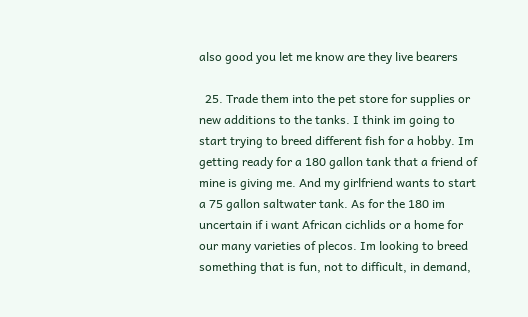also good you let me know are they live bearers

  25. Trade them into the pet store for supplies or new additions to the tanks. I think im going to start trying to breed different fish for a hobby. Im getting ready for a 180 gallon tank that a friend of mine is giving me. And my girlfriend wants to start a 75 gallon saltwater tank. As for the 180 im uncertain if i want African cichlids or a home for our many varieties of plecos. Im looking to breed something that is fun, not to difficult, in demand,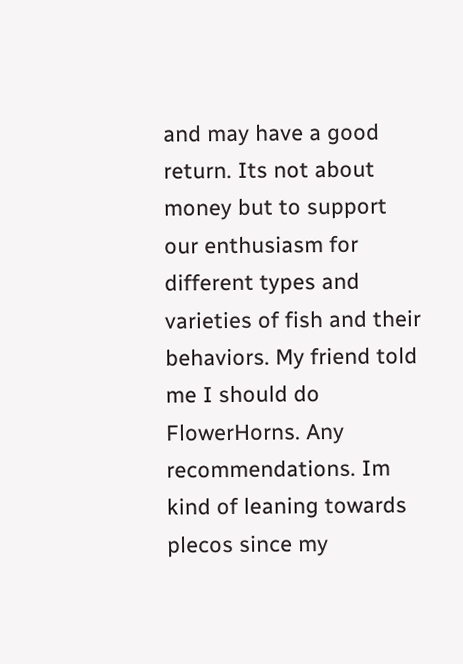and may have a good return. Its not about money but to support our enthusiasm for different types and varieties of fish and their behaviors. My friend told me I should do FlowerHorns. Any recommendations. Im kind of leaning towards plecos since my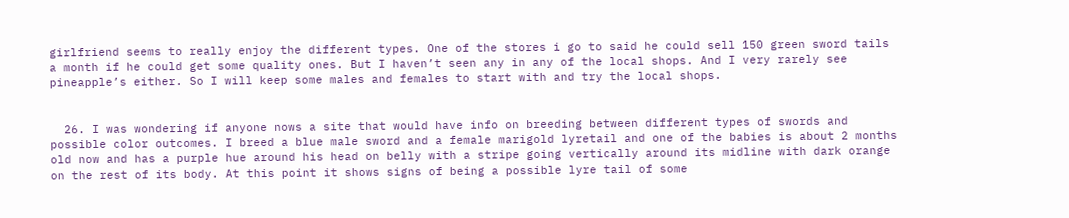girlfriend seems to really enjoy the different types. One of the stores i go to said he could sell 150 green sword tails a month if he could get some quality ones. But I haven’t seen any in any of the local shops. And I very rarely see pineapple’s either. So I will keep some males and females to start with and try the local shops.


  26. I was wondering if anyone nows a site that would have info on breeding between different types of swords and possible color outcomes. I breed a blue male sword and a female marigold lyretail and one of the babies is about 2 months old now and has a purple hue around his head on belly with a stripe going vertically around its midline with dark orange on the rest of its body. At this point it shows signs of being a possible lyre tail of some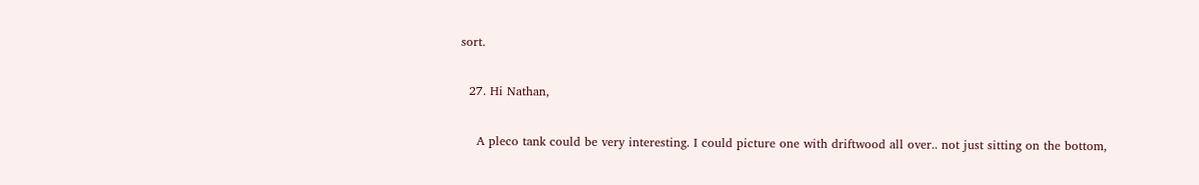sort.

  27. Hi Nathan,

    A pleco tank could be very interesting. I could picture one with driftwood all over.. not just sitting on the bottom,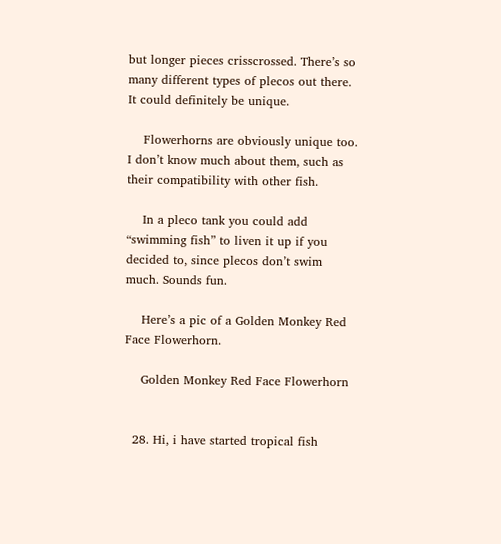but longer pieces crisscrossed. There’s so many different types of plecos out there. It could definitely be unique.

    Flowerhorns are obviously unique too. I don’t know much about them, such as their compatibility with other fish.

    In a pleco tank you could add “swimming fish” to liven it up if you decided to, since plecos don’t swim much. Sounds fun.

    Here’s a pic of a Golden Monkey Red Face Flowerhorn.

    Golden Monkey Red Face Flowerhorn


  28. Hi, i have started tropical fish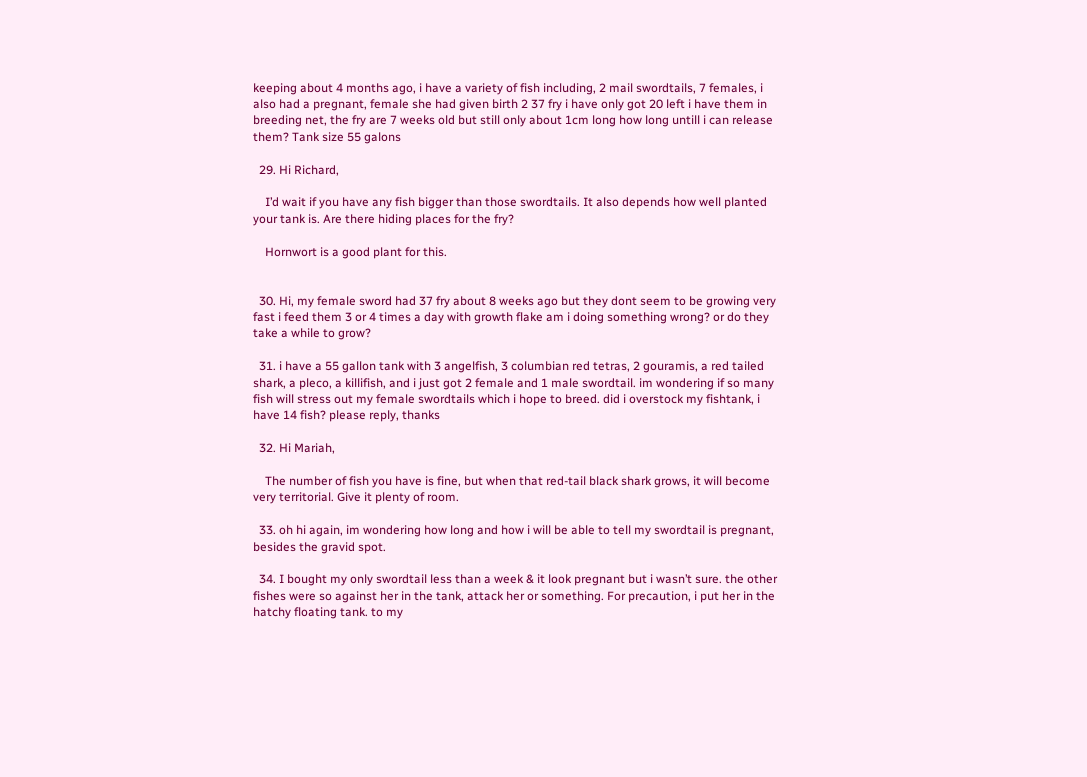keeping about 4 months ago, i have a variety of fish including, 2 mail swordtails, 7 females, i also had a pregnant, female she had given birth 2 37 fry i have only got 20 left i have them in breeding net, the fry are 7 weeks old but still only about 1cm long how long untill i can release them? Tank size 55 galons

  29. Hi Richard,

    I’d wait if you have any fish bigger than those swordtails. It also depends how well planted your tank is. Are there hiding places for the fry?

    Hornwort is a good plant for this.


  30. Hi, my female sword had 37 fry about 8 weeks ago but they dont seem to be growing very fast i feed them 3 or 4 times a day with growth flake am i doing something wrong? or do they take a while to grow?

  31. i have a 55 gallon tank with 3 angelfish, 3 columbian red tetras, 2 gouramis, a red tailed shark, a pleco, a killifish, and i just got 2 female and 1 male swordtail. im wondering if so many fish will stress out my female swordtails which i hope to breed. did i overstock my fishtank, i have 14 fish? please reply, thanks

  32. Hi Mariah,

    The number of fish you have is fine, but when that red-tail black shark grows, it will become very territorial. Give it plenty of room.

  33. oh hi again, im wondering how long and how i will be able to tell my swordtail is pregnant, besides the gravid spot.

  34. I bought my only swordtail less than a week & it look pregnant but i wasn’t sure. the other fishes were so against her in the tank, attack her or something. For precaution, i put her in the hatchy floating tank. to my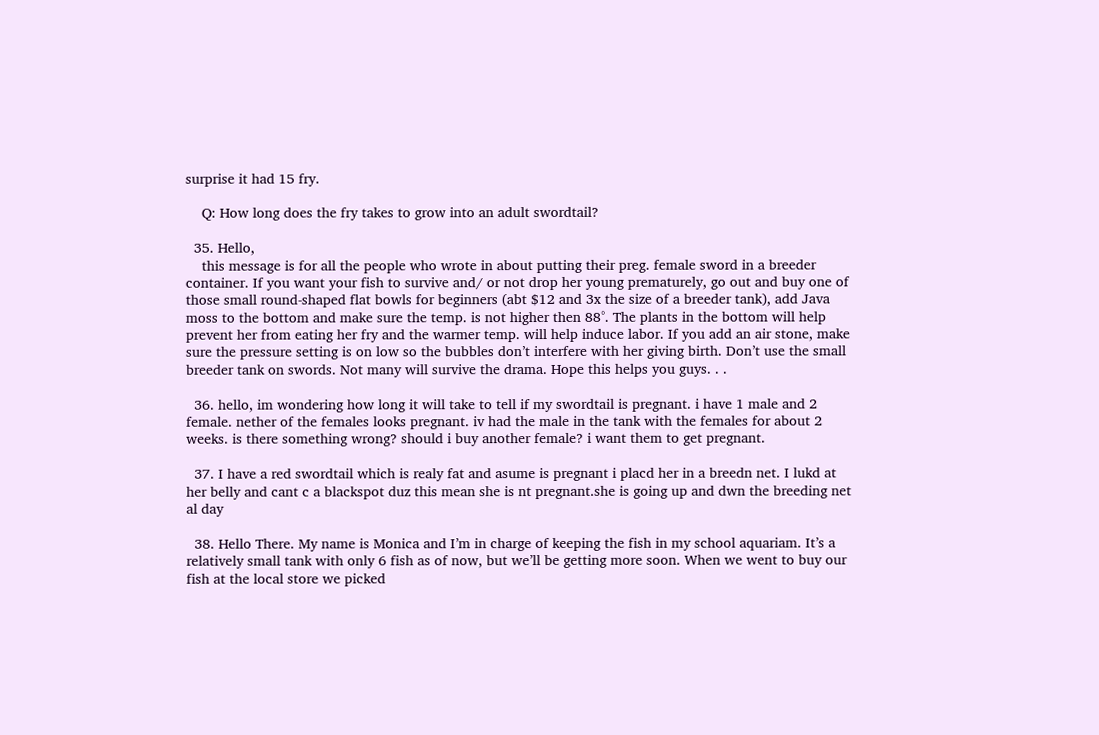surprise it had 15 fry.

    Q: How long does the fry takes to grow into an adult swordtail?

  35. Hello,
    this message is for all the people who wrote in about putting their preg. female sword in a breeder container. If you want your fish to survive and/ or not drop her young prematurely, go out and buy one of those small round-shaped flat bowls for beginners (abt $12 and 3x the size of a breeder tank), add Java moss to the bottom and make sure the temp. is not higher then 88°. The plants in the bottom will help prevent her from eating her fry and the warmer temp. will help induce labor. If you add an air stone, make sure the pressure setting is on low so the bubbles don’t interfere with her giving birth. Don’t use the small breeder tank on swords. Not many will survive the drama. Hope this helps you guys. . .

  36. hello, im wondering how long it will take to tell if my swordtail is pregnant. i have 1 male and 2 female. nether of the females looks pregnant. iv had the male in the tank with the females for about 2 weeks. is there something wrong? should i buy another female? i want them to get pregnant.

  37. I have a red swordtail which is realy fat and asume is pregnant i placd her in a breedn net. I lukd at her belly and cant c a blackspot duz this mean she is nt pregnant.she is going up and dwn the breeding net al day

  38. Hello There. My name is Monica and I’m in charge of keeping the fish in my school aquariam. It’s a relatively small tank with only 6 fish as of now, but we’ll be getting more soon. When we went to buy our fish at the local store we picked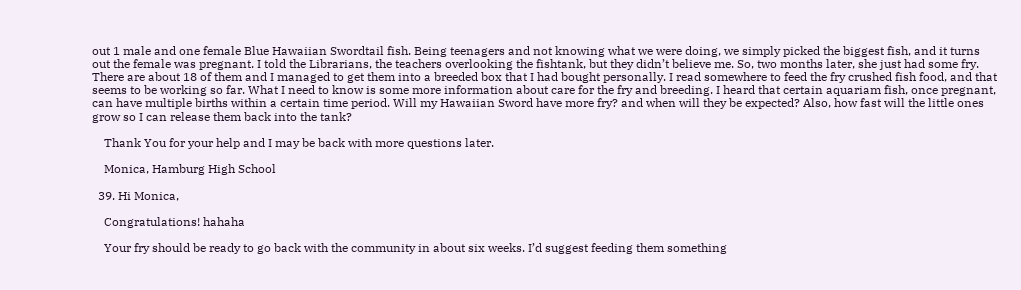out 1 male and one female Blue Hawaiian Swordtail fish. Being teenagers and not knowing what we were doing, we simply picked the biggest fish, and it turns out the female was pregnant. I told the Librarians, the teachers overlooking the fishtank, but they didn’t believe me. So, two months later, she just had some fry. There are about 18 of them and I managed to get them into a breeded box that I had bought personally. I read somewhere to feed the fry crushed fish food, and that seems to be working so far. What I need to know is some more information about care for the fry and breeding. I heard that certain aquariam fish, once pregnant, can have multiple births within a certain time period. Will my Hawaiian Sword have more fry? and when will they be expected? Also, how fast will the little ones grow so I can release them back into the tank?

    Thank You for your help and I may be back with more questions later.

    Monica, Hamburg High School

  39. Hi Monica,

    Congratulations! hahaha

    Your fry should be ready to go back with the community in about six weeks. I’d suggest feeding them something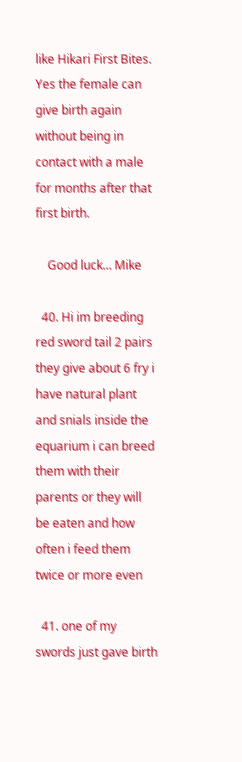like Hikari First Bites. Yes the female can give birth again without being in contact with a male for months after that first birth.

    Good luck… Mike

  40. Hi im breeding red sword tail 2 pairs they give about 6 fry i have natural plant and snials inside the equarium i can breed them with their parents or they will be eaten and how often i feed them twice or more even

  41. one of my swords just gave birth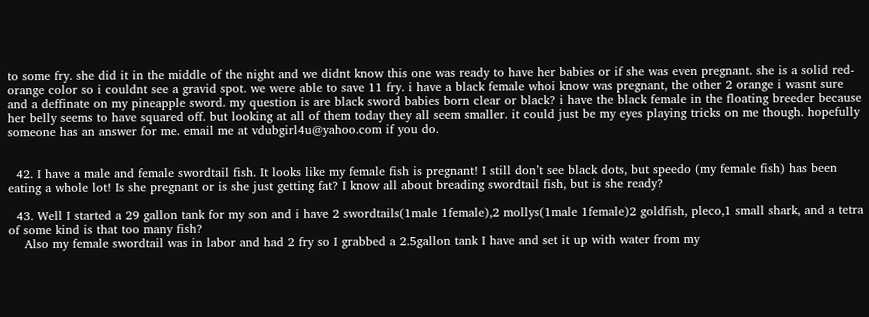to some fry. she did it in the middle of the night and we didnt know this one was ready to have her babies or if she was even pregnant. she is a solid red-orange color so i couldnt see a gravid spot. we were able to save 11 fry. i have a black female whoi know was pregnant, the other 2 orange i wasnt sure and a deffinate on my pineapple sword. my question is are black sword babies born clear or black? i have the black female in the floating breeder because her belly seems to have squared off. but looking at all of them today they all seem smaller. it could just be my eyes playing tricks on me though. hopefully someone has an answer for me. email me at vdubgirl4u@yahoo.com if you do.


  42. I have a male and female swordtail fish. It looks like my female fish is pregnant! I still don’t see black dots, but speedo (my female fish) has been eating a whole lot! Is she pregnant or is she just getting fat? I know all about breading swordtail fish, but is she ready?

  43. Well I started a 29 gallon tank for my son and i have 2 swordtails(1male 1female),2 mollys(1male 1female)2 goldfish, pleco,1 small shark, and a tetra of some kind is that too many fish?
    Also my female swordtail was in labor and had 2 fry so I grabbed a 2.5gallon tank I have and set it up with water from my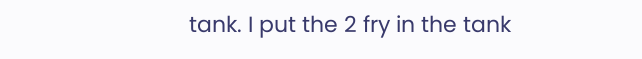tank. I put the 2 fry in the tank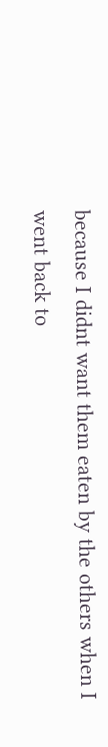because I didnt want them eaten by the others when I went back to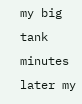my big tank minutes later my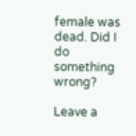female was dead. Did I do something wrong?

Leave a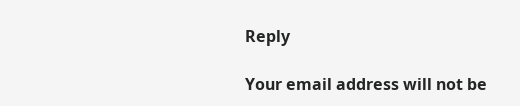Reply

Your email address will not be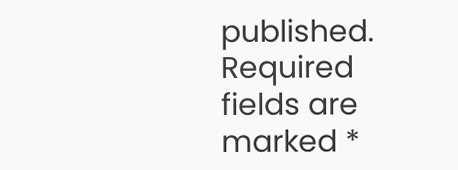published. Required fields are marked *